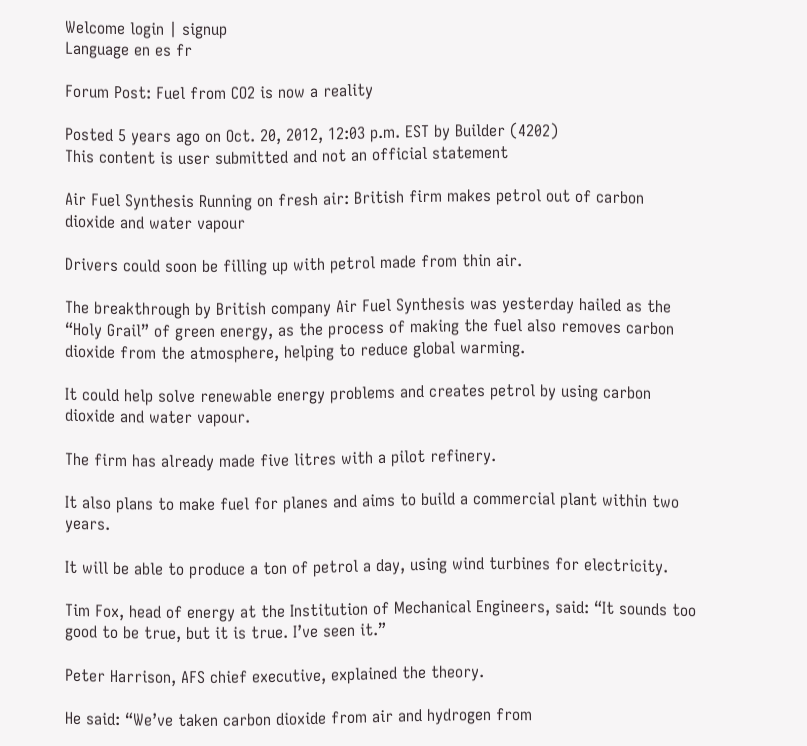Welcome login | signup
Language en es fr

Forum Post: Fuel from CO2 is now a reality

Posted 5 years ago on Oct. 20, 2012, 12:03 p.m. EST by Builder (4202)
This content is user submitted and not an official statement

Air Fuel Synthesis Running on fresh air: British firm makes petrol out of carbon dioxide and water vapour

Drivers could soon be filling up with petrol made from thin air.

The breakthrough by British company Air Fuel Synthesis was yesterday hailed as the “Holy Grail” of green energy, as the process of making the fuel also removes carbon dioxide from the atmosphere, helping to reduce global warming.

It could help solve renewable energy problems and creates petrol by using carbon dioxide and water vapour.

The firm has already made five litres with a pilot refinery.

It also plans to make fuel for planes and aims to build a commercial plant within two years.

It will be able to produce a ton of petrol a day, using wind turbines for electricity.

Tim Fox, head of energy at the Institution of Mechanical Engineers, said: “It sounds too good to be true, but it is true. I’ve seen it.”

Peter Harrison, AFS chief executive, explained the theory.

He said: “We’ve taken carbon dioxide from air and hydrogen from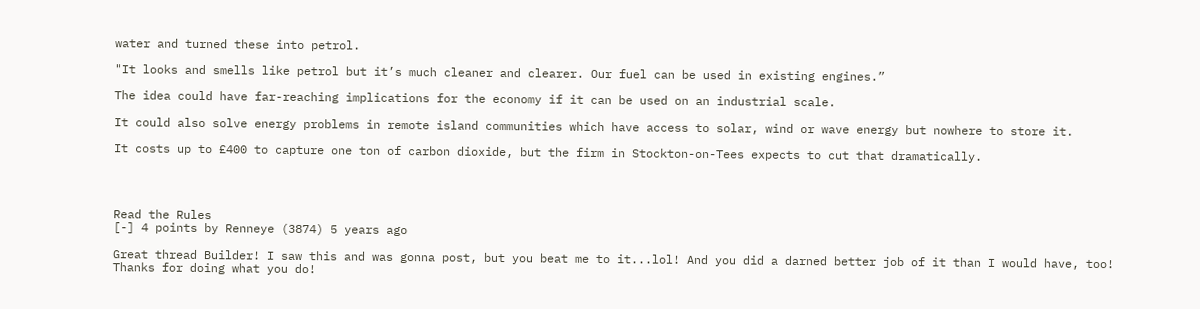water and turned these into petrol.

"It looks and smells like petrol but it’s much cleaner and clearer. Our fuel can be used in existing engines.”

The idea could have far-reaching implications for the economy if it can be used on an industrial scale.

It could also solve energy problems in remote island communities which have access to solar, wind or wave energy but nowhere to store it.

It costs up to £400 to capture one ton of carbon dioxide, but the firm in Stockton-on-Tees expects to cut that dramatically.




Read the Rules
[-] 4 points by Renneye (3874) 5 years ago

Great thread Builder! I saw this and was gonna post, but you beat me to it...lol! And you did a darned better job of it than I would have, too! Thanks for doing what you do!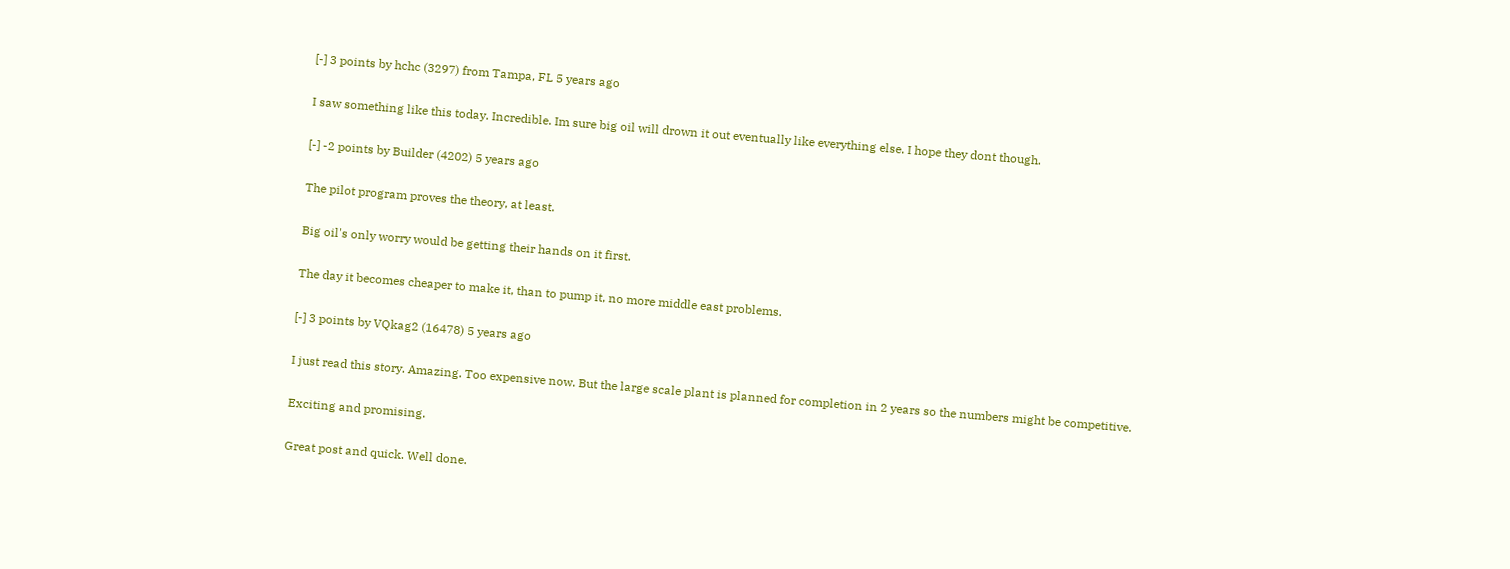[-] 3 points by hchc (3297) from Tampa, FL 5 years ago

I saw something like this today. Incredible. Im sure big oil will drown it out eventually like everything else. I hope they dont though.

[-] -2 points by Builder (4202) 5 years ago

The pilot program proves the theory, at least.

Big oil's only worry would be getting their hands on it first.

The day it becomes cheaper to make it, than to pump it, no more middle east problems.

[-] 3 points by VQkag2 (16478) 5 years ago

I just read this story. Amazing. Too expensive now. But the large scale plant is planned for completion in 2 years so the numbers might be competitive.

Exciting and promising.

Great post and quick. Well done.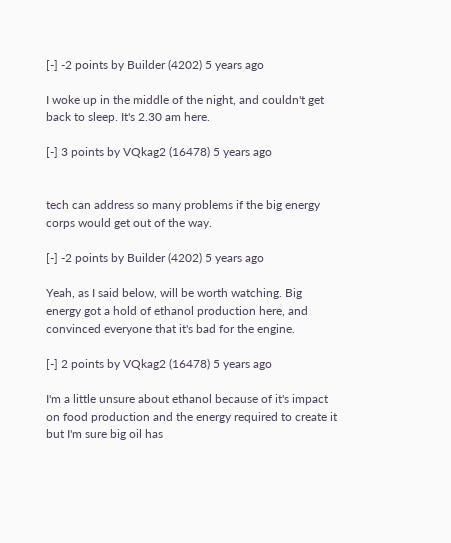[-] -2 points by Builder (4202) 5 years ago

I woke up in the middle of the night, and couldn't get back to sleep. It's 2.30 am here.

[-] 3 points by VQkag2 (16478) 5 years ago


tech can address so many problems if the big energy corps would get out of the way.

[-] -2 points by Builder (4202) 5 years ago

Yeah, as I said below, will be worth watching. Big energy got a hold of ethanol production here, and convinced everyone that it's bad for the engine.

[-] 2 points by VQkag2 (16478) 5 years ago

I'm a little unsure about ethanol because of it's impact on food production and the energy required to create it but I'm sure big oil has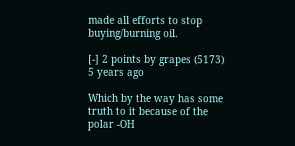made all efforts to stop buying/burning oil.

[-] 2 points by grapes (5173) 5 years ago

Which by the way has some truth to it because of the polar -OH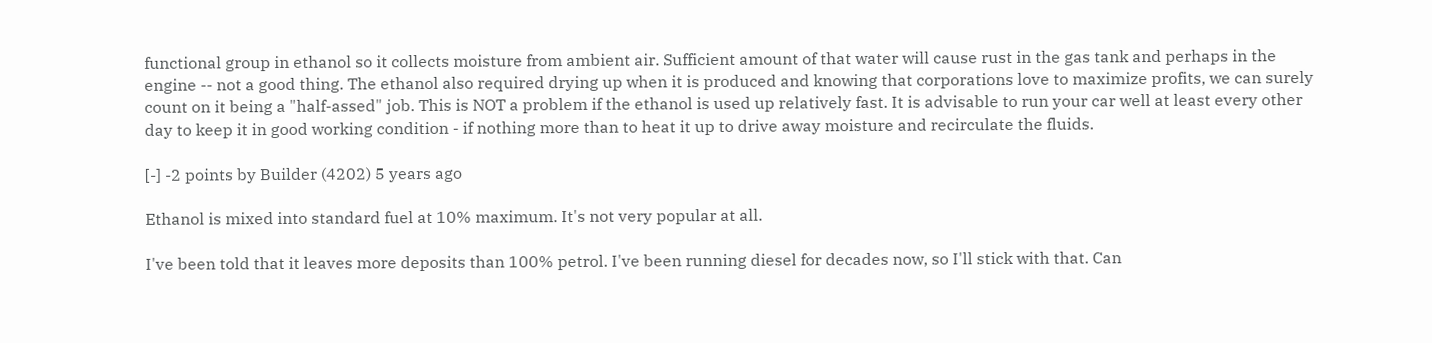functional group in ethanol so it collects moisture from ambient air. Sufficient amount of that water will cause rust in the gas tank and perhaps in the engine -- not a good thing. The ethanol also required drying up when it is produced and knowing that corporations love to maximize profits, we can surely count on it being a "half-assed" job. This is NOT a problem if the ethanol is used up relatively fast. It is advisable to run your car well at least every other day to keep it in good working condition - if nothing more than to heat it up to drive away moisture and recirculate the fluids.

[-] -2 points by Builder (4202) 5 years ago

Ethanol is mixed into standard fuel at 10% maximum. It's not very popular at all.

I've been told that it leaves more deposits than 100% petrol. I've been running diesel for decades now, so I'll stick with that. Can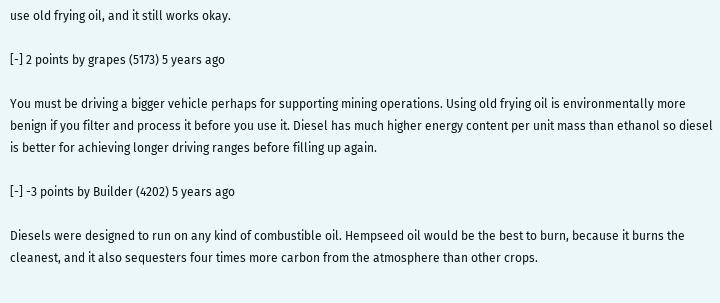use old frying oil, and it still works okay.

[-] 2 points by grapes (5173) 5 years ago

You must be driving a bigger vehicle perhaps for supporting mining operations. Using old frying oil is environmentally more benign if you filter and process it before you use it. Diesel has much higher energy content per unit mass than ethanol so diesel is better for achieving longer driving ranges before filling up again.

[-] -3 points by Builder (4202) 5 years ago

Diesels were designed to run on any kind of combustible oil. Hempseed oil would be the best to burn, because it burns the cleanest, and it also sequesters four times more carbon from the atmosphere than other crops.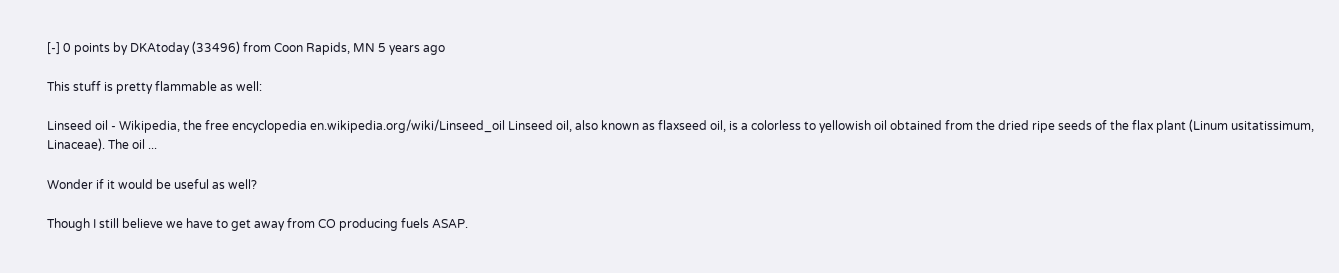[-] 0 points by DKAtoday (33496) from Coon Rapids, MN 5 years ago

This stuff is pretty flammable as well:

Linseed oil - Wikipedia, the free encyclopedia en.wikipedia.org/wiki/Linseed_oil Linseed oil, also known as flaxseed oil, is a colorless to yellowish oil obtained from the dried ripe seeds of the flax plant (Linum usitatissimum, Linaceae). The oil ...

Wonder if it would be useful as well?

Though I still believe we have to get away from CO producing fuels ASAP.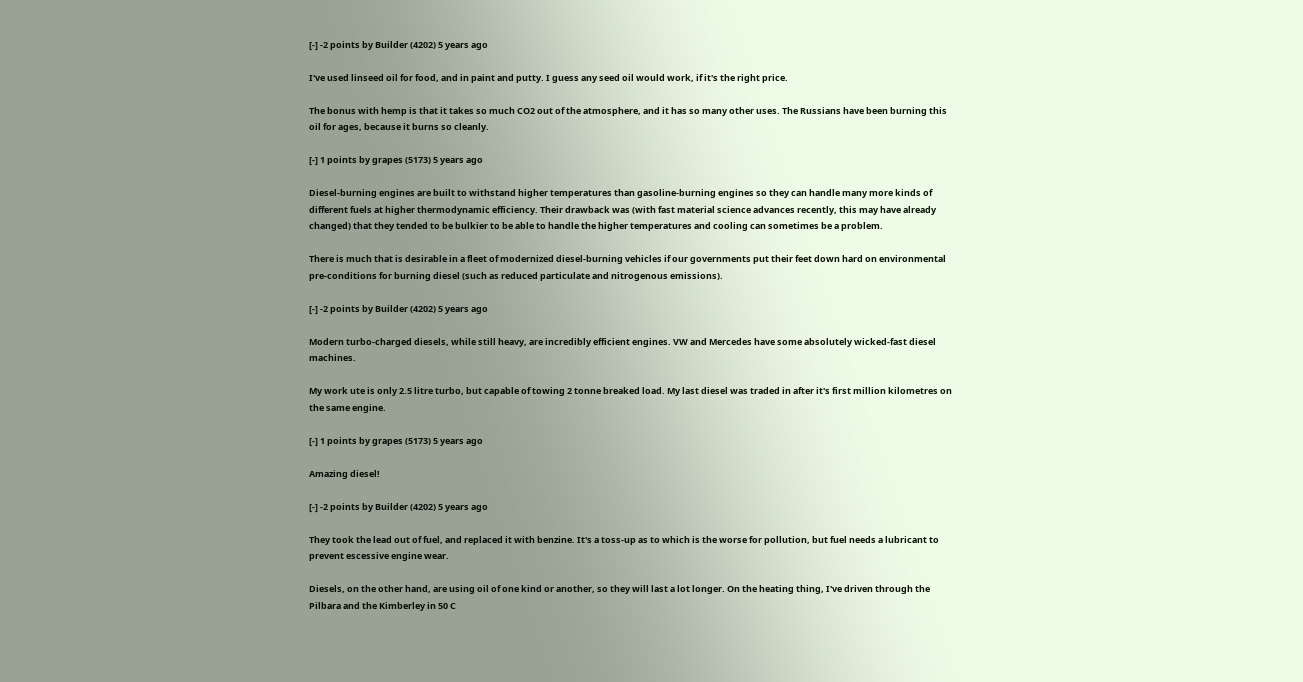[-] -2 points by Builder (4202) 5 years ago

I've used linseed oil for food, and in paint and putty. I guess any seed oil would work, if it's the right price.

The bonus with hemp is that it takes so much CO2 out of the atmosphere, and it has so many other uses. The Russians have been burning this oil for ages, because it burns so cleanly.

[-] 1 points by grapes (5173) 5 years ago

Diesel-burning engines are built to withstand higher temperatures than gasoline-burning engines so they can handle many more kinds of different fuels at higher thermodynamic efficiency. Their drawback was (with fast material science advances recently, this may have already changed) that they tended to be bulkier to be able to handle the higher temperatures and cooling can sometimes be a problem.

There is much that is desirable in a fleet of modernized diesel-burning vehicles if our governments put their feet down hard on environmental pre-conditions for burning diesel (such as reduced particulate and nitrogenous emissions).

[-] -2 points by Builder (4202) 5 years ago

Modern turbo-charged diesels, while still heavy, are incredibly efficient engines. VW and Mercedes have some absolutely wicked-fast diesel machines.

My work ute is only 2.5 litre turbo, but capable of towing 2 tonne breaked load. My last diesel was traded in after it's first million kilometres on the same engine.

[-] 1 points by grapes (5173) 5 years ago

Amazing diesel!

[-] -2 points by Builder (4202) 5 years ago

They took the lead out of fuel, and replaced it with benzine. It's a toss-up as to which is the worse for pollution, but fuel needs a lubricant to prevent escessive engine wear.

Diesels, on the other hand, are using oil of one kind or another, so they will last a lot longer. On the heating thing, I've driven through the Pilbara and the Kimberley in 50 C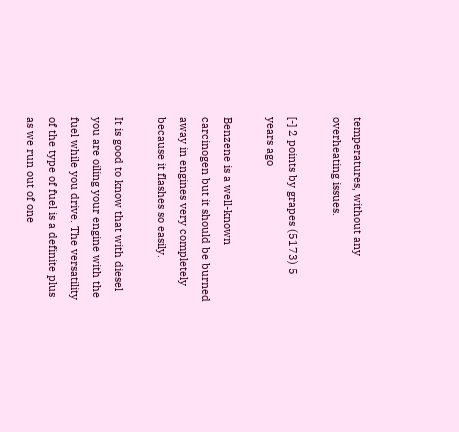temperatures, without any overheating issues.

[-] 2 points by grapes (5173) 5 years ago

Benzene is a well-known carcinogen but it should be burned away in engines very completely because it flashes so easily.

It is good to know that with diesel you are oiling your engine with the fuel while you drive. The versatility of the type of fuel is a definite plus as we run out of one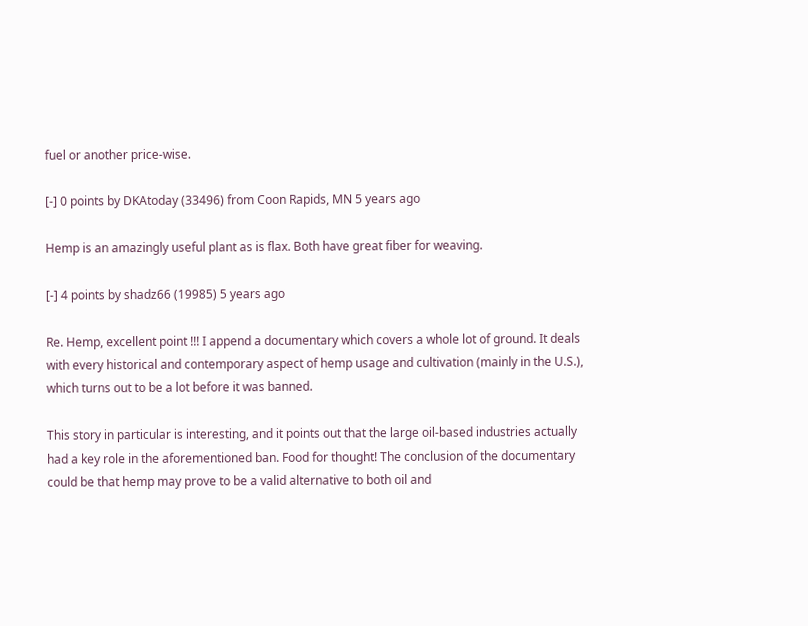fuel or another price-wise.

[-] 0 points by DKAtoday (33496) from Coon Rapids, MN 5 years ago

Hemp is an amazingly useful plant as is flax. Both have great fiber for weaving.

[-] 4 points by shadz66 (19985) 5 years ago

Re. Hemp, excellent point !!! I append a documentary which covers a whole lot of ground. It deals with every historical and contemporary aspect of hemp usage and cultivation (mainly in the U.S.), which turns out to be a lot before it was banned.

This story in particular is interesting, and it points out that the large oil-based industries actually had a key role in the aforementioned ban. Food for thought! The conclusion of the documentary could be that hemp may prove to be a valid alternative to both oil and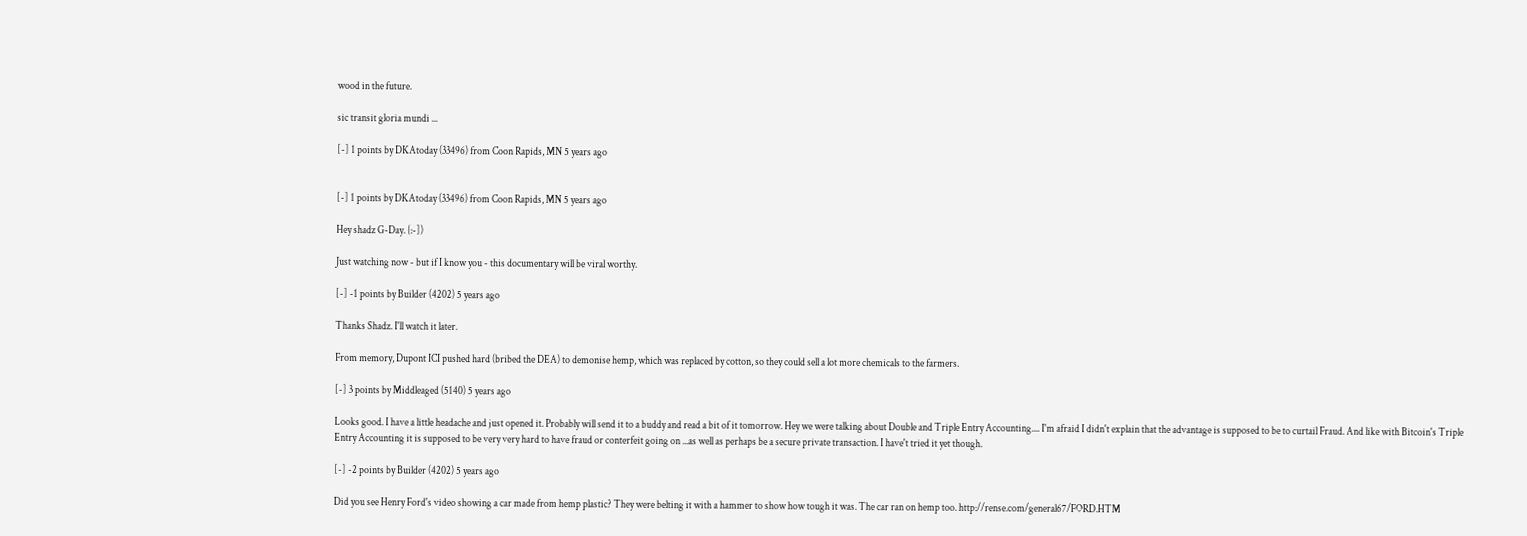wood in the future.

sic transit gloria mundi ...

[-] 1 points by DKAtoday (33496) from Coon Rapids, MN 5 years ago


[-] 1 points by DKAtoday (33496) from Coon Rapids, MN 5 years ago

Hey shadz G-Day. {:-])

Just watching now - but if I know you - this documentary will be viral worthy.

[-] -1 points by Builder (4202) 5 years ago

Thanks Shadz. I'll watch it later.

From memory, Dupont ICI pushed hard (bribed the DEA) to demonise hemp, which was replaced by cotton, so they could sell a lot more chemicals to the farmers.

[-] 3 points by Middleaged (5140) 5 years ago

Looks good. I have a little headache and just opened it. Probably will send it to a buddy and read a bit of it tomorrow. Hey we were talking about Double and Triple Entry Accounting.... I'm afraid I didn't explain that the advantage is supposed to be to curtail Fraud. And like with Bitcoin's Triple Entry Accounting it is supposed to be very very hard to have fraud or conterfeit going on ...as well as perhaps be a secure private transaction. I have't tried it yet though.

[-] -2 points by Builder (4202) 5 years ago

Did you see Henry Ford's video showing a car made from hemp plastic? They were belting it with a hammer to show how tough it was. The car ran on hemp too. http://rense.com/general67/FORD.HTM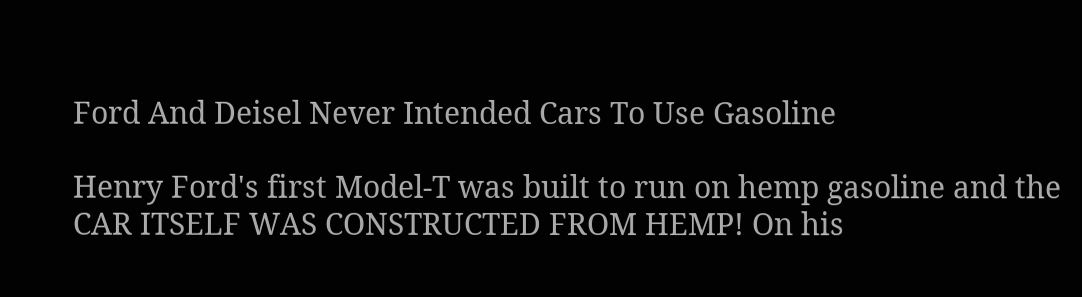Ford And Deisel Never Intended Cars To Use Gasoline

Henry Ford's first Model-T was built to run on hemp gasoline and the CAR ITSELF WAS CONSTRUCTED FROM HEMP! On his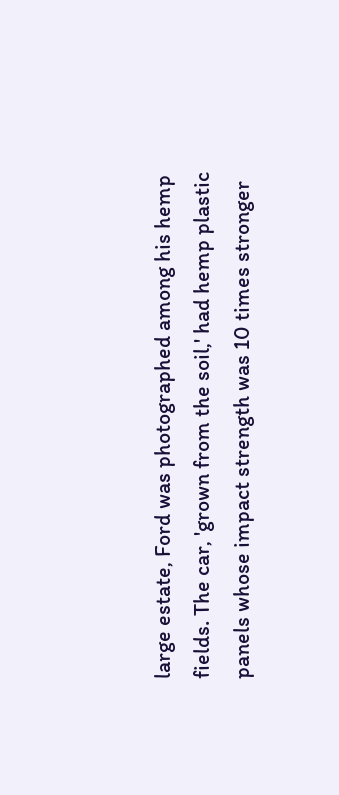large estate, Ford was photographed among his hemp fields. The car, 'grown from the soil,' had hemp plastic panels whose impact strength was 10 times stronger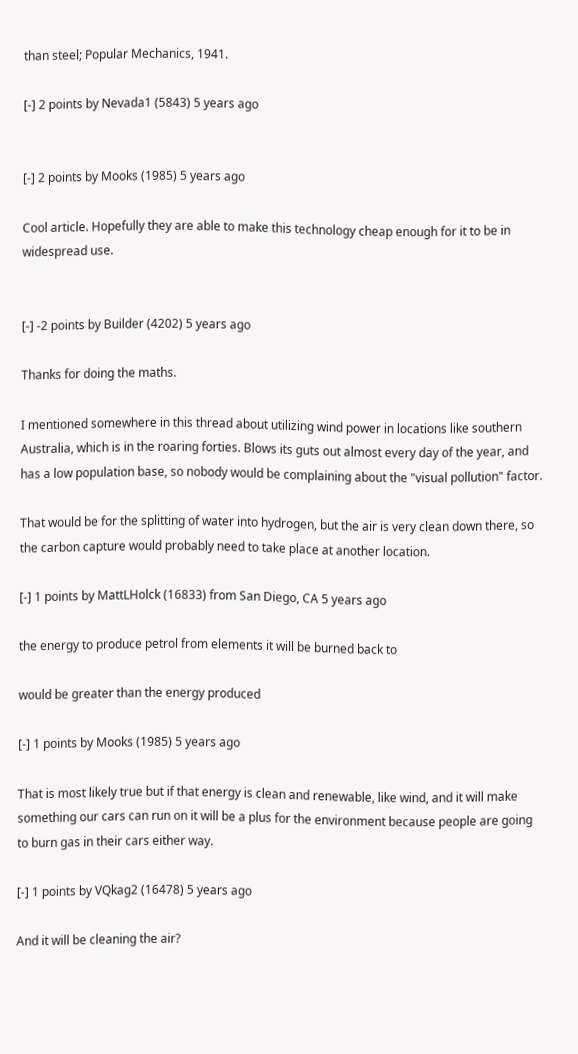than steel; Popular Mechanics, 1941.

[-] 2 points by Nevada1 (5843) 5 years ago


[-] 2 points by Mooks (1985) 5 years ago

Cool article. Hopefully they are able to make this technology cheap enough for it to be in widespread use.


[-] -2 points by Builder (4202) 5 years ago

Thanks for doing the maths.

I mentioned somewhere in this thread about utilizing wind power in locations like southern Australia, which is in the roaring forties. Blows its guts out almost every day of the year, and has a low population base, so nobody would be complaining about the "visual pollution" factor.

That would be for the splitting of water into hydrogen, but the air is very clean down there, so the carbon capture would probably need to take place at another location.

[-] 1 points by MattLHolck (16833) from San Diego, CA 5 years ago

the energy to produce petrol from elements it will be burned back to

would be greater than the energy produced

[-] 1 points by Mooks (1985) 5 years ago

That is most likely true but if that energy is clean and renewable, like wind, and it will make something our cars can run on it will be a plus for the environment because people are going to burn gas in their cars either way.

[-] 1 points by VQkag2 (16478) 5 years ago

And it will be cleaning the air?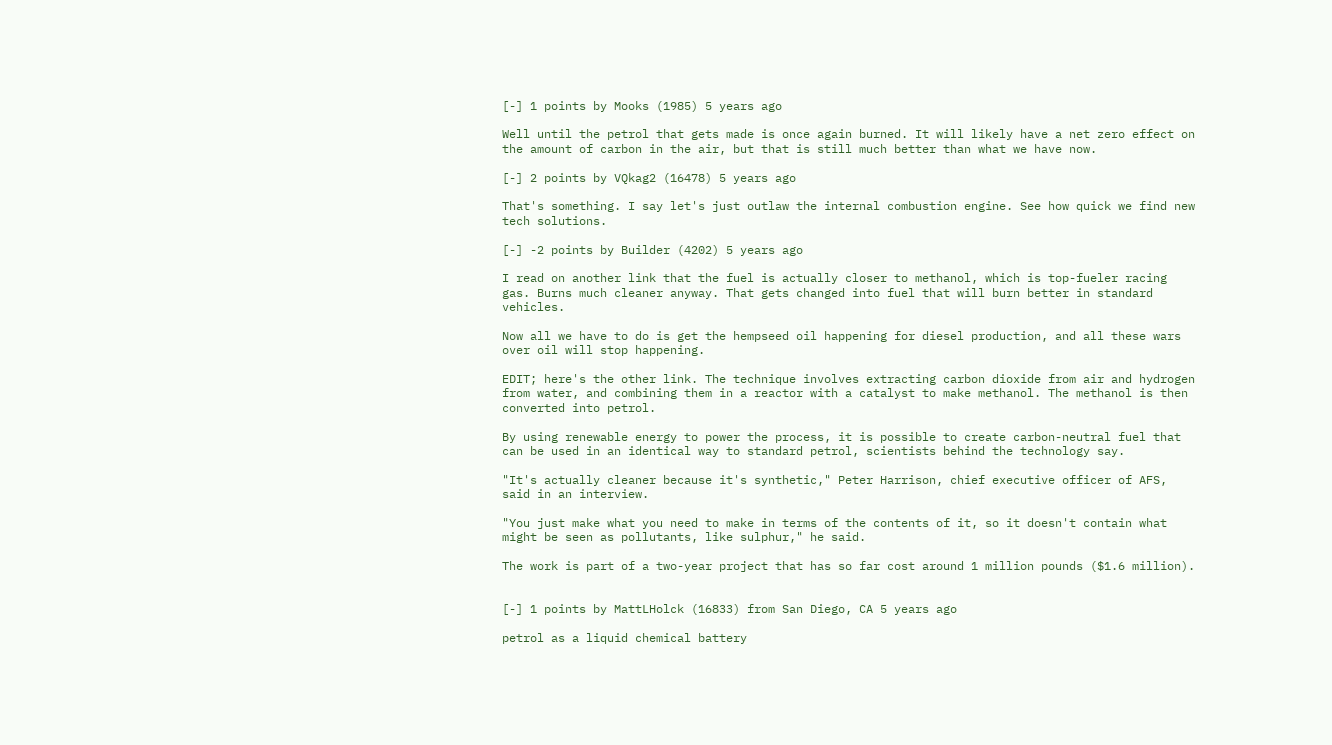[-] 1 points by Mooks (1985) 5 years ago

Well until the petrol that gets made is once again burned. It will likely have a net zero effect on the amount of carbon in the air, but that is still much better than what we have now.

[-] 2 points by VQkag2 (16478) 5 years ago

That's something. I say let's just outlaw the internal combustion engine. See how quick we find new tech solutions.

[-] -2 points by Builder (4202) 5 years ago

I read on another link that the fuel is actually closer to methanol, which is top-fueler racing gas. Burns much cleaner anyway. That gets changed into fuel that will burn better in standard vehicles.

Now all we have to do is get the hempseed oil happening for diesel production, and all these wars over oil will stop happening.

EDIT; here's the other link. The technique involves extracting carbon dioxide from air and hydrogen from water, and combining them in a reactor with a catalyst to make methanol. The methanol is then converted into petrol.

By using renewable energy to power the process, it is possible to create carbon-neutral fuel that can be used in an identical way to standard petrol, scientists behind the technology say.

"It's actually cleaner because it's synthetic," Peter Harrison, chief executive officer of AFS, said in an interview.

"You just make what you need to make in terms of the contents of it, so it doesn't contain what might be seen as pollutants, like sulphur," he said.

The work is part of a two-year project that has so far cost around 1 million pounds ($1.6 million).


[-] 1 points by MattLHolck (16833) from San Diego, CA 5 years ago

petrol as a liquid chemical battery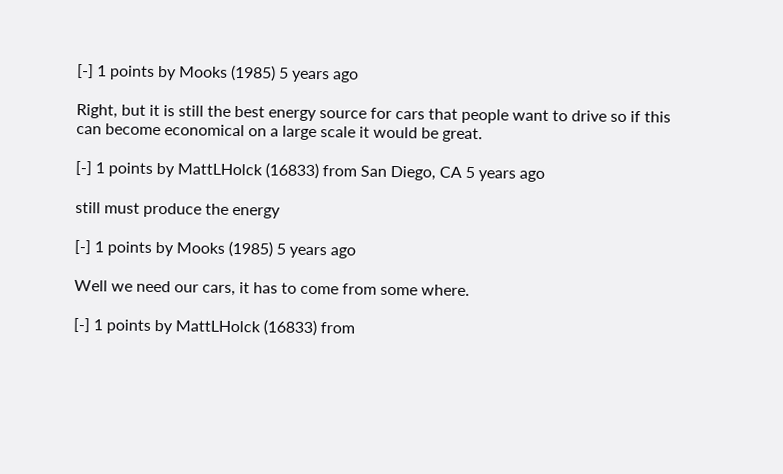[-] 1 points by Mooks (1985) 5 years ago

Right, but it is still the best energy source for cars that people want to drive so if this can become economical on a large scale it would be great.

[-] 1 points by MattLHolck (16833) from San Diego, CA 5 years ago

still must produce the energy

[-] 1 points by Mooks (1985) 5 years ago

Well we need our cars, it has to come from some where.

[-] 1 points by MattLHolck (16833) from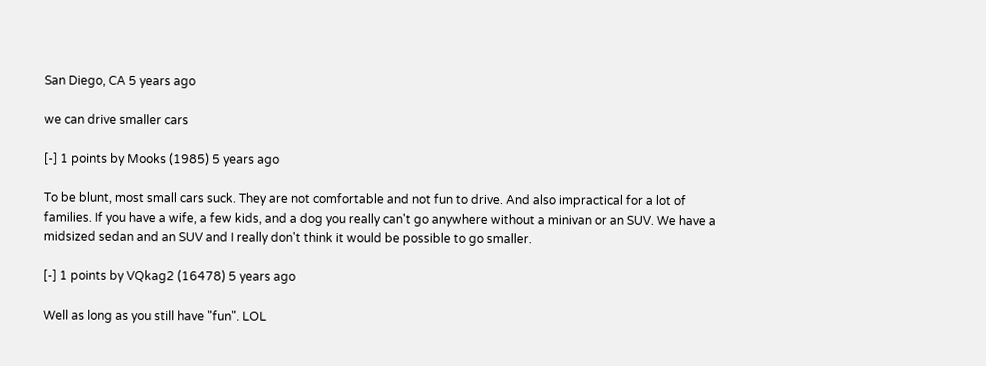San Diego, CA 5 years ago

we can drive smaller cars

[-] 1 points by Mooks (1985) 5 years ago

To be blunt, most small cars suck. They are not comfortable and not fun to drive. And also impractical for a lot of families. If you have a wife, a few kids, and a dog you really can't go anywhere without a minivan or an SUV. We have a midsized sedan and an SUV and I really don't think it would be possible to go smaller.

[-] 1 points by VQkag2 (16478) 5 years ago

Well as long as you still have "fun". LOL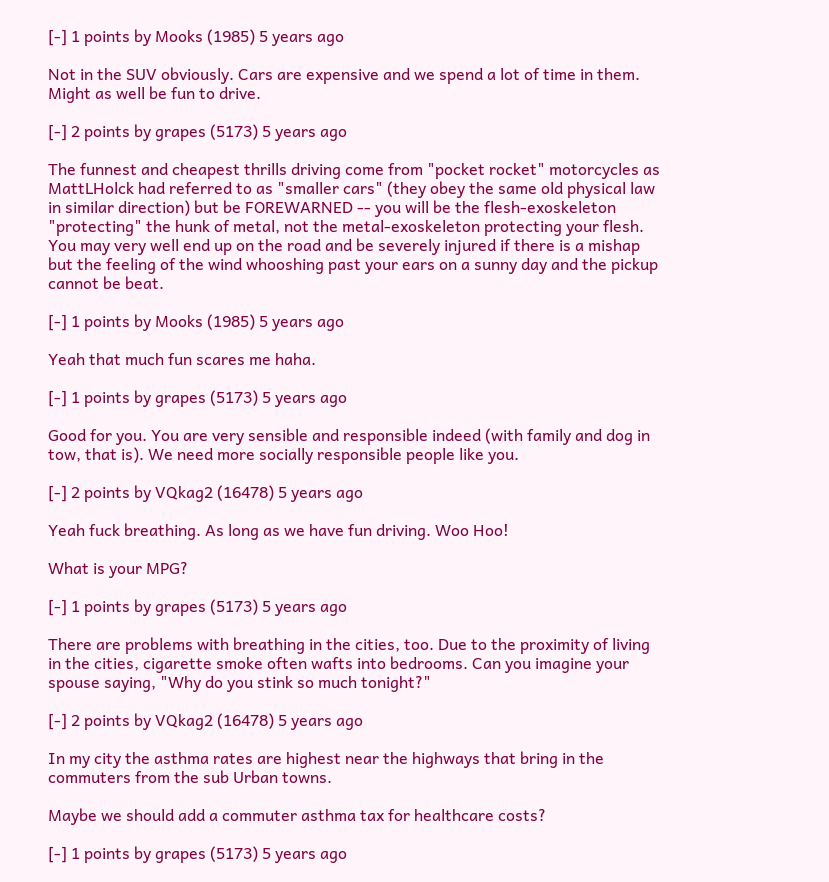[-] 1 points by Mooks (1985) 5 years ago

Not in the SUV obviously. Cars are expensive and we spend a lot of time in them. Might as well be fun to drive.

[-] 2 points by grapes (5173) 5 years ago

The funnest and cheapest thrills driving come from "pocket rocket" motorcycles as MattLHolck had referred to as "smaller cars" (they obey the same old physical law in similar direction) but be FOREWARNED -- you will be the flesh-exoskeleton "protecting" the hunk of metal, not the metal-exoskeleton protecting your flesh. You may very well end up on the road and be severely injured if there is a mishap but the feeling of the wind whooshing past your ears on a sunny day and the pickup cannot be beat.

[-] 1 points by Mooks (1985) 5 years ago

Yeah that much fun scares me haha.

[-] 1 points by grapes (5173) 5 years ago

Good for you. You are very sensible and responsible indeed (with family and dog in tow, that is). We need more socially responsible people like you.

[-] 2 points by VQkag2 (16478) 5 years ago

Yeah fuck breathing. As long as we have fun driving. Woo Hoo!

What is your MPG?

[-] 1 points by grapes (5173) 5 years ago

There are problems with breathing in the cities, too. Due to the proximity of living in the cities, cigarette smoke often wafts into bedrooms. Can you imagine your spouse saying, "Why do you stink so much tonight?"

[-] 2 points by VQkag2 (16478) 5 years ago

In my city the asthma rates are highest near the highways that bring in the commuters from the sub Urban towns.

Maybe we should add a commuter asthma tax for healthcare costs?

[-] 1 points by grapes (5173) 5 years ago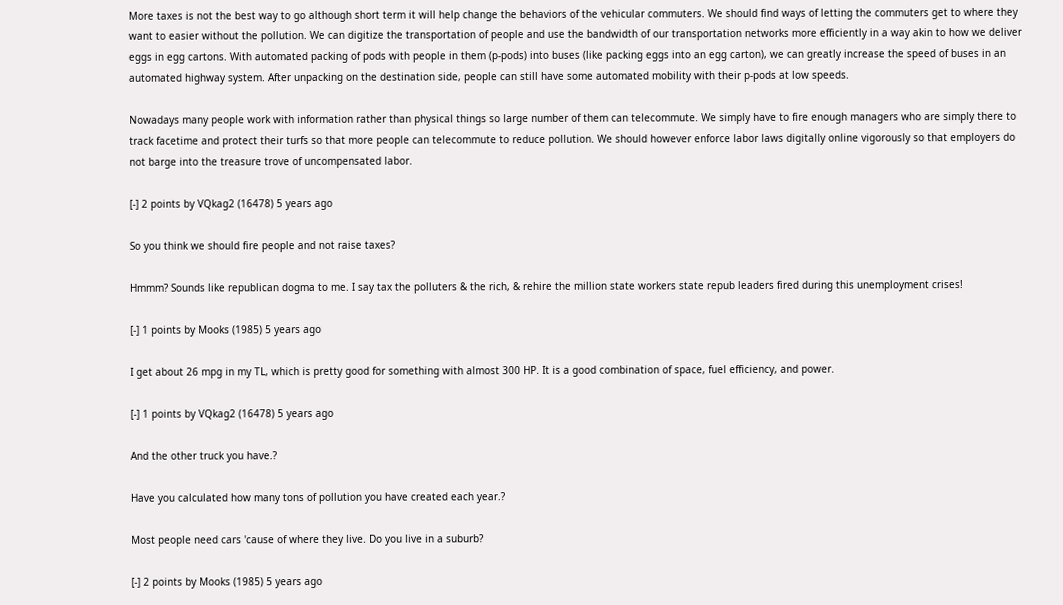More taxes is not the best way to go although short term it will help change the behaviors of the vehicular commuters. We should find ways of letting the commuters get to where they want to easier without the pollution. We can digitize the transportation of people and use the bandwidth of our transportation networks more efficiently in a way akin to how we deliver eggs in egg cartons. With automated packing of pods with people in them (p-pods) into buses (like packing eggs into an egg carton), we can greatly increase the speed of buses in an automated highway system. After unpacking on the destination side, people can still have some automated mobility with their p-pods at low speeds.

Nowadays many people work with information rather than physical things so large number of them can telecommute. We simply have to fire enough managers who are simply there to track facetime and protect their turfs so that more people can telecommute to reduce pollution. We should however enforce labor laws digitally online vigorously so that employers do not barge into the treasure trove of uncompensated labor.

[-] 2 points by VQkag2 (16478) 5 years ago

So you think we should fire people and not raise taxes?

Hmmm? Sounds like republican dogma to me. I say tax the polluters & the rich, & rehire the million state workers state repub leaders fired during this unemployment crises!

[-] 1 points by Mooks (1985) 5 years ago

I get about 26 mpg in my TL, which is pretty good for something with almost 300 HP. It is a good combination of space, fuel efficiency, and power.

[-] 1 points by VQkag2 (16478) 5 years ago

And the other truck you have.?

Have you calculated how many tons of pollution you have created each year.?

Most people need cars 'cause of where they live. Do you live in a suburb?

[-] 2 points by Mooks (1985) 5 years ago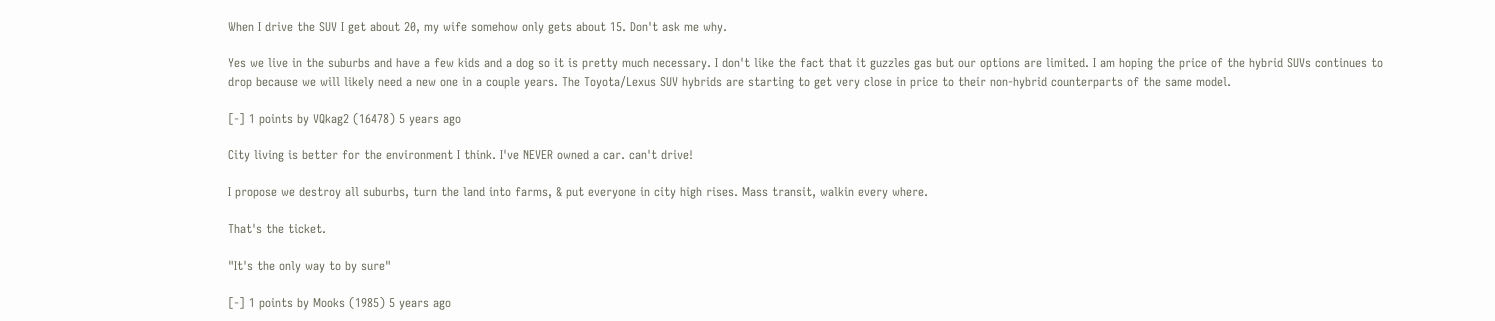When I drive the SUV I get about 20, my wife somehow only gets about 15. Don't ask me why.

Yes we live in the suburbs and have a few kids and a dog so it is pretty much necessary. I don't like the fact that it guzzles gas but our options are limited. I am hoping the price of the hybrid SUVs continues to drop because we will likely need a new one in a couple years. The Toyota/Lexus SUV hybrids are starting to get very close in price to their non-hybrid counterparts of the same model.

[-] 1 points by VQkag2 (16478) 5 years ago

City living is better for the environment I think. I've NEVER owned a car. can't drive!

I propose we destroy all suburbs, turn the land into farms, & put everyone in city high rises. Mass transit, walkin every where.

That's the ticket.

"It's the only way to by sure"

[-] 1 points by Mooks (1985) 5 years ago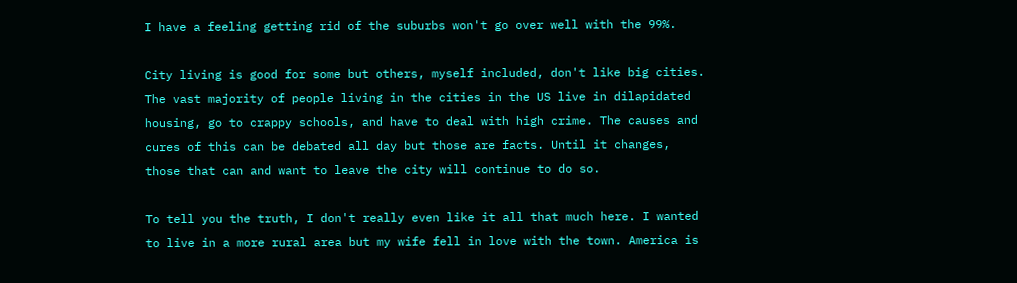I have a feeling getting rid of the suburbs won't go over well with the 99%.

City living is good for some but others, myself included, don't like big cities. The vast majority of people living in the cities in the US live in dilapidated housing, go to crappy schools, and have to deal with high crime. The causes and cures of this can be debated all day but those are facts. Until it changes, those that can and want to leave the city will continue to do so.

To tell you the truth, I don't really even like it all that much here. I wanted to live in a more rural area but my wife fell in love with the town. America is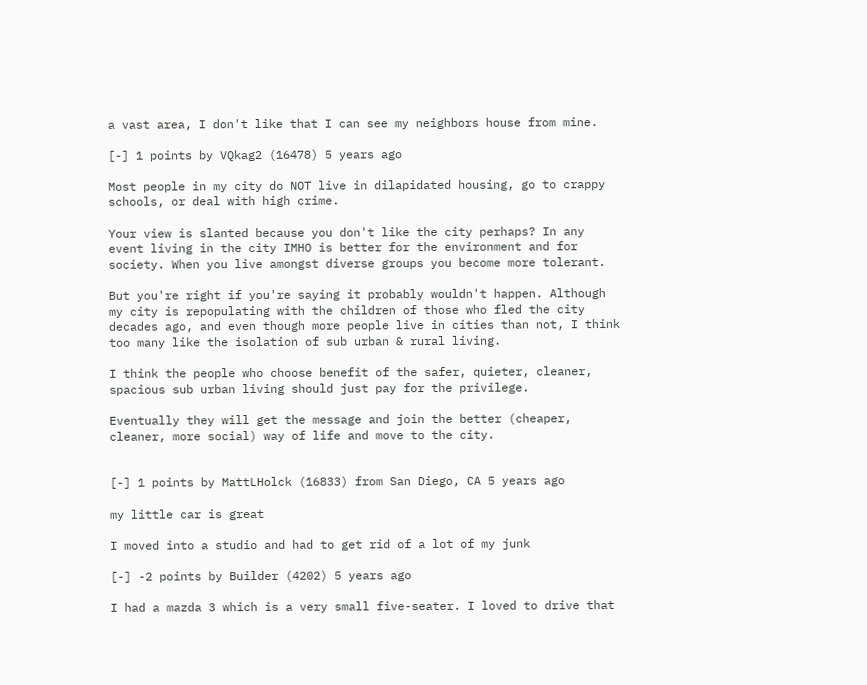a vast area, I don't like that I can see my neighbors house from mine.

[-] 1 points by VQkag2 (16478) 5 years ago

Most people in my city do NOT live in dilapidated housing, go to crappy schools, or deal with high crime.

Your view is slanted because you don't like the city perhaps? In any event living in the city IMHO is better for the environment and for society. When you live amongst diverse groups you become more tolerant.

But you're right if you're saying it probably wouldn't happen. Although my city is repopulating with the children of those who fled the city decades ago, and even though more people live in cities than not, I think too many like the isolation of sub urban & rural living.

I think the people who choose benefit of the safer, quieter, cleaner, spacious sub urban living should just pay for the privilege.

Eventually they will get the message and join the better (cheaper, cleaner, more social) way of life and move to the city.


[-] 1 points by MattLHolck (16833) from San Diego, CA 5 years ago

my little car is great

I moved into a studio and had to get rid of a lot of my junk

[-] -2 points by Builder (4202) 5 years ago

I had a mazda 3 which is a very small five-seater. I loved to drive that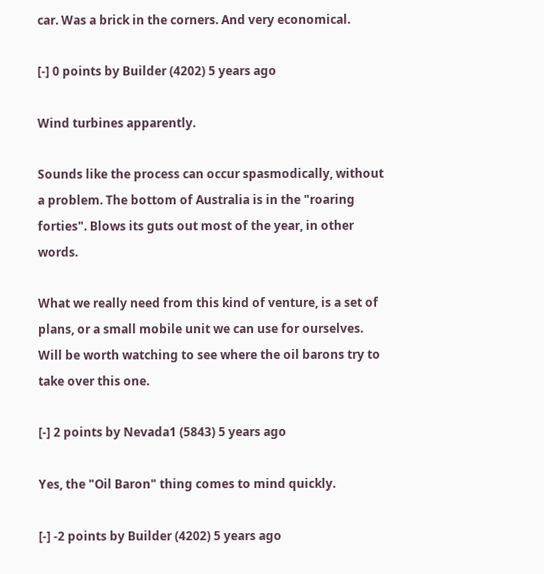car. Was a brick in the corners. And very economical.

[-] 0 points by Builder (4202) 5 years ago

Wind turbines apparently.

Sounds like the process can occur spasmodically, without a problem. The bottom of Australia is in the "roaring forties". Blows its guts out most of the year, in other words.

What we really need from this kind of venture, is a set of plans, or a small mobile unit we can use for ourselves. Will be worth watching to see where the oil barons try to take over this one.

[-] 2 points by Nevada1 (5843) 5 years ago

Yes, the "Oil Baron" thing comes to mind quickly.

[-] -2 points by Builder (4202) 5 years ago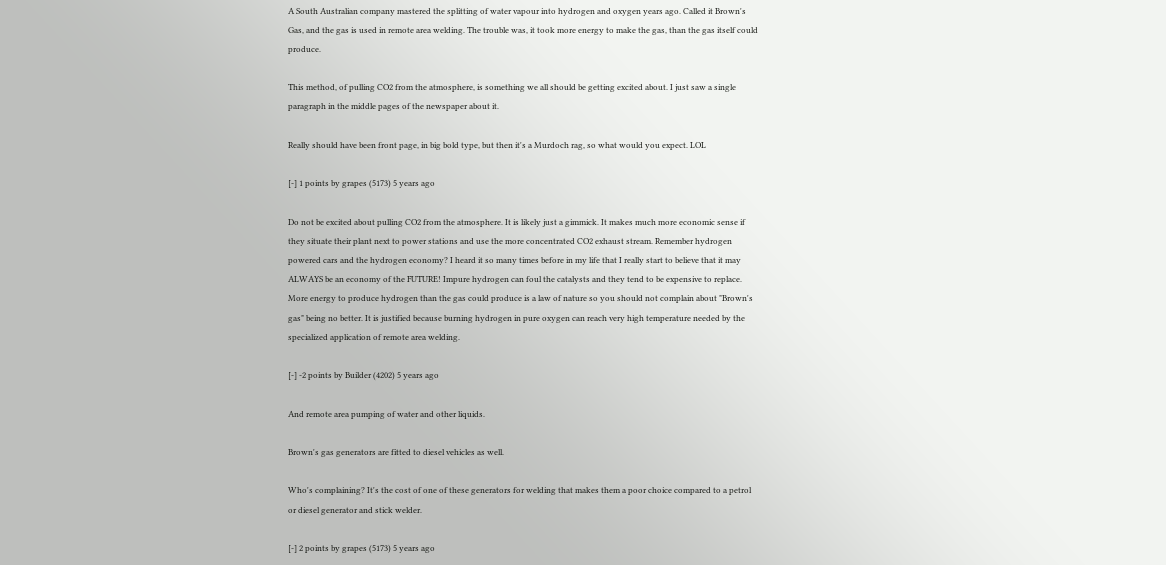A South Australian company mastered the splitting of water vapour into hydrogen and oxygen years ago. Called it Brown's Gas, and the gas is used in remote area welding. The trouble was, it took more energy to make the gas, than the gas itself could produce.

This method, of pulling CO2 from the atmosphere, is something we all should be getting excited about. I just saw a single paragraph in the middle pages of the newspaper about it.

Really should have been front page, in big bold type, but then it's a Murdoch rag, so what would you expect. LOL

[-] 1 points by grapes (5173) 5 years ago

Do not be excited about pulling CO2 from the atmosphere. It is likely just a gimmick. It makes much more economic sense if they situate their plant next to power stations and use the more concentrated CO2 exhaust stream. Remember hydrogen powered cars and the hydrogen economy? I heard it so many times before in my life that I really start to believe that it may ALWAYS be an economy of the FUTURE! Impure hydrogen can foul the catalysts and they tend to be expensive to replace. More energy to produce hydrogen than the gas could produce is a law of nature so you should not complain about "Brown's gas" being no better. It is justified because burning hydrogen in pure oxygen can reach very high temperature needed by the specialized application of remote area welding.

[-] -2 points by Builder (4202) 5 years ago

And remote area pumping of water and other liquids.

Brown's gas generators are fitted to diesel vehicles as well.

Who's complaining? It's the cost of one of these generators for welding that makes them a poor choice compared to a petrol or diesel generator and stick welder.

[-] 2 points by grapes (5173) 5 years ago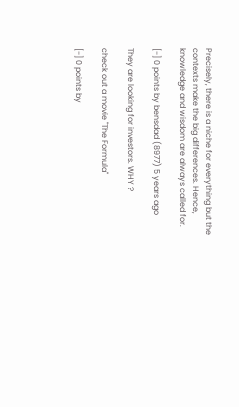Precisely, there is a niche for everything but the contexts make the big differences. Hence, knowledge and wisdom are always called for.

[-] 0 points by bensdad (8977) 5 years ago

They are looking for investors. WHY ?

check out a movie "The Formula"

[-] 0 points by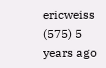ericweiss (575) 5 years ago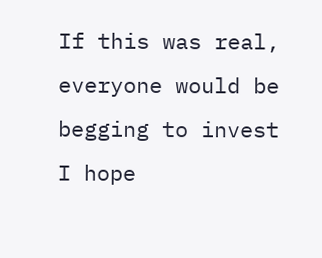If this was real, everyone would be begging to invest
I hope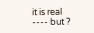it is real ---- but ?